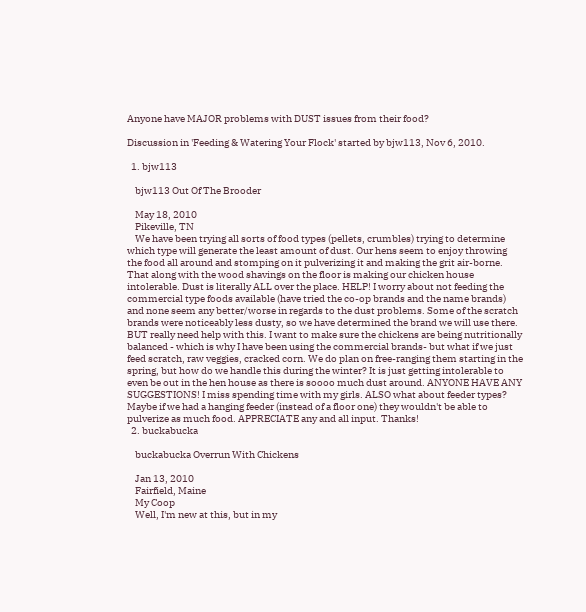Anyone have MAJOR problems with DUST issues from their food?

Discussion in 'Feeding & Watering Your Flock' started by bjw113, Nov 6, 2010.

  1. bjw113

    bjw113 Out Of The Brooder

    May 18, 2010
    Pikeville, TN
    We have been trying all sorts of food types (pellets, crumbles) trying to determine which type will generate the least amount of dust. Our hens seem to enjoy throwing the food all around and stomping on it pulverizing it and making the grit air-borne. That along with the wood shavings on the floor is making our chicken house intolerable. Dust is literally ALL over the place. HELP! I worry about not feeding the commercial type foods available (have tried the co-op brands and the name brands) and none seem any better/worse in regards to the dust problems. Some of the scratch brands were noticeably less dusty, so we have determined the brand we will use there. BUT really need help with this. I want to make sure the chickens are being nutritionally balanced - which is why I have been using the commercial brands- but what if we just feed scratch, raw veggies, cracked corn. We do plan on free-ranging them starting in the spring, but how do we handle this during the winter? It is just getting intolerable to even be out in the hen house as there is soooo much dust around. ANYONE HAVE ANY SUGGESTIONS! I miss spending time with my girls. ALSO what about feeder types? Maybe if we had a hanging feeder (instead of a floor one) they wouldn't be able to pulverize as much food. APPRECIATE any and all input. Thanks!
  2. buckabucka

    buckabucka Overrun With Chickens

    Jan 13, 2010
    Fairfield, Maine
    My Coop
    Well, I'm new at this, but in my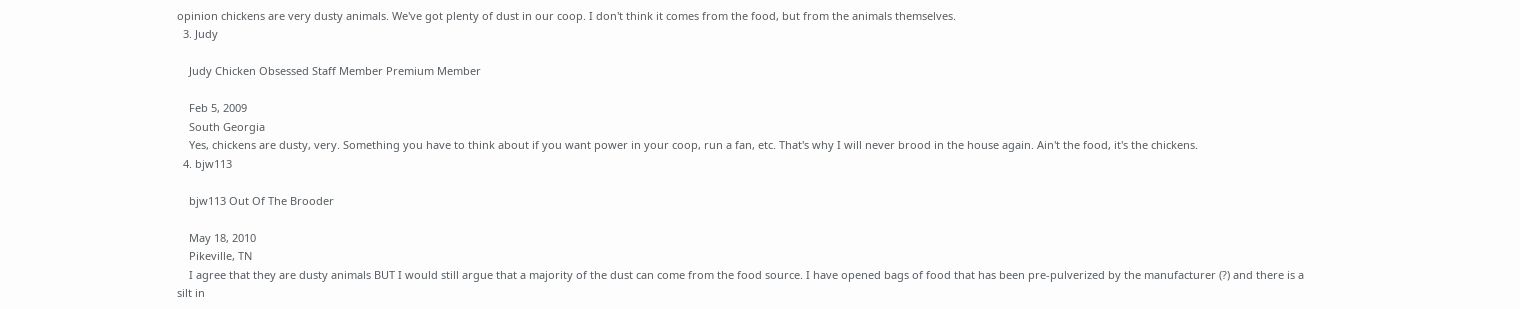opinion chickens are very dusty animals. We've got plenty of dust in our coop. I don't think it comes from the food, but from the animals themselves.
  3. Judy

    Judy Chicken Obsessed Staff Member Premium Member

    Feb 5, 2009
    South Georgia
    Yes, chickens are dusty, very. Something you have to think about if you want power in your coop, run a fan, etc. That's why I will never brood in the house again. Ain't the food, it's the chickens.
  4. bjw113

    bjw113 Out Of The Brooder

    May 18, 2010
    Pikeville, TN
    I agree that they are dusty animals BUT I would still argue that a majority of the dust can come from the food source. I have opened bags of food that has been pre-pulverized by the manufacturer (?) and there is a silt in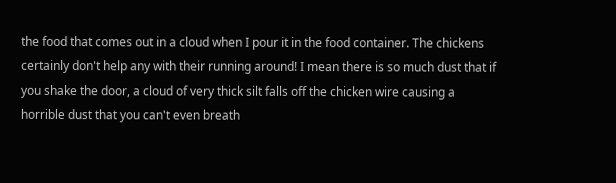the food that comes out in a cloud when I pour it in the food container. The chickens certainly don't help any with their running around! I mean there is so much dust that if you shake the door, a cloud of very thick silt falls off the chicken wire causing a horrible dust that you can't even breath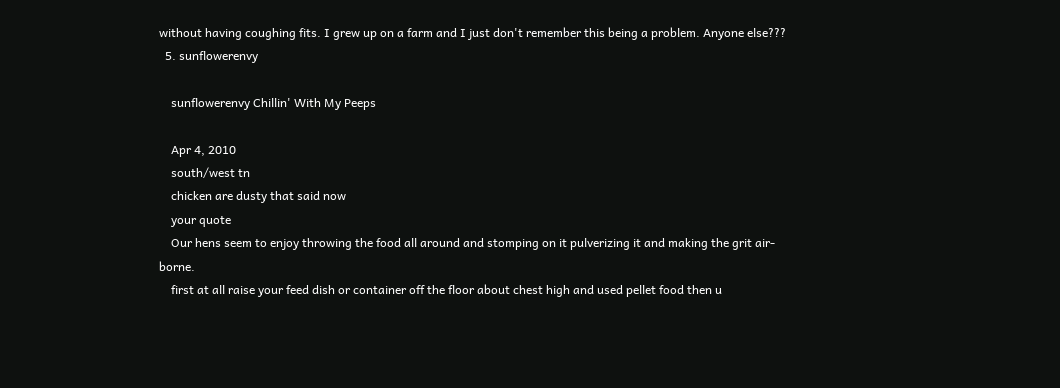without having coughing fits. I grew up on a farm and I just don't remember this being a problem. Anyone else???
  5. sunflowerenvy

    sunflowerenvy Chillin' With My Peeps

    Apr 4, 2010
    south/west tn
    chicken are dusty that said now
    your quote
    Our hens seem to enjoy throwing the food all around and stomping on it pulverizing it and making the grit air-borne.
    first at all raise your feed dish or container off the floor about chest high and used pellet food then u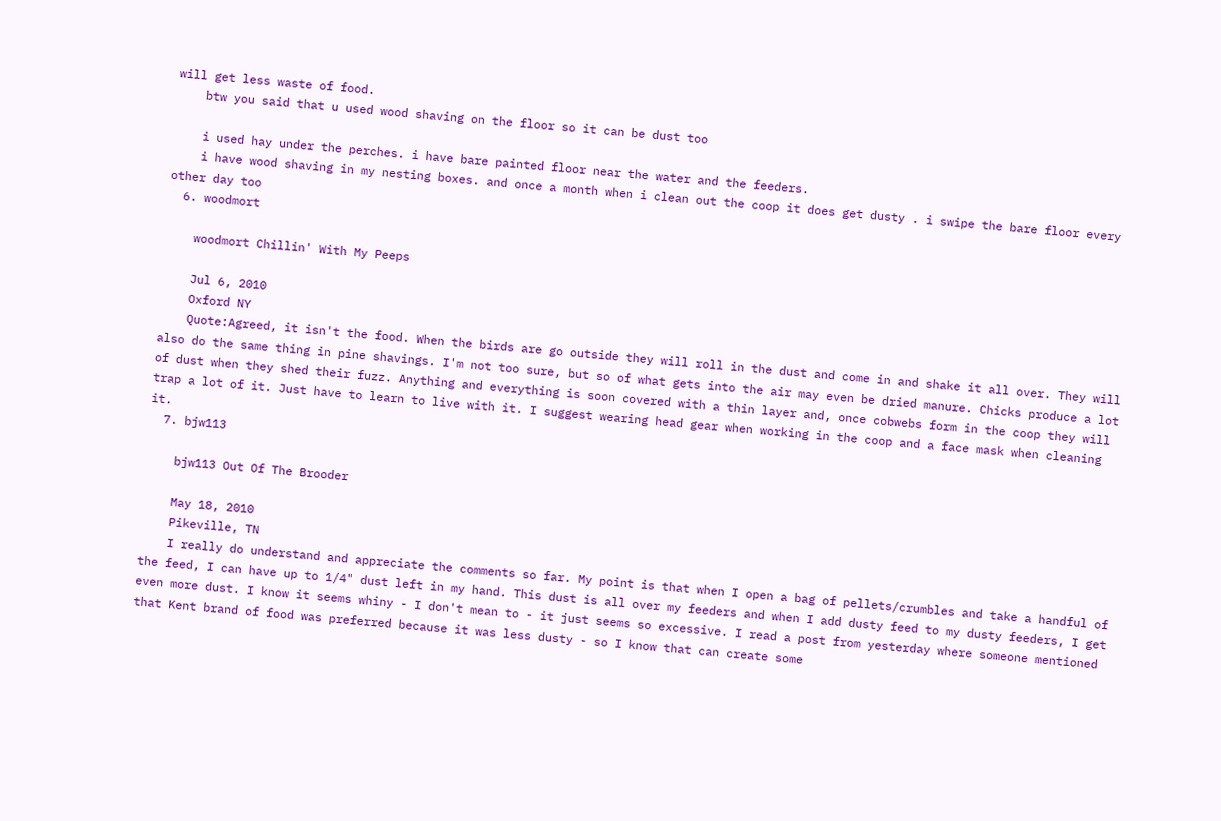will get less waste of food.
    btw you said that u used wood shaving on the floor so it can be dust too

    i used hay under the perches. i have bare painted floor near the water and the feeders.
    i have wood shaving in my nesting boxes. and once a month when i clean out the coop it does get dusty . i swipe the bare floor every other day too
  6. woodmort

    woodmort Chillin' With My Peeps

    Jul 6, 2010
    Oxford NY
    Quote:Agreed, it isn't the food. When the birds are go outside they will roll in the dust and come in and shake it all over. They will also do the same thing in pine shavings. I'm not too sure, but so of what gets into the air may even be dried manure. Chicks produce a lot of dust when they shed their fuzz. Anything and everything is soon covered with a thin layer and, once cobwebs form in the coop they will trap a lot of it. Just have to learn to live with it. I suggest wearing head gear when working in the coop and a face mask when cleaning it.
  7. bjw113

    bjw113 Out Of The Brooder

    May 18, 2010
    Pikeville, TN
    I really do understand and appreciate the comments so far. My point is that when I open a bag of pellets/crumbles and take a handful of the feed, I can have up to 1/4" dust left in my hand. This dust is all over my feeders and when I add dusty feed to my dusty feeders, I get even more dust. I know it seems whiny - I don't mean to - it just seems so excessive. I read a post from yesterday where someone mentioned that Kent brand of food was preferred because it was less dusty - so I know that can create some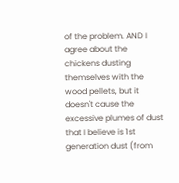of the problem. AND I agree about the chickens dusting themselves with the wood pellets, but it doesn't cause the excessive plumes of dust that I believe is 1st generation dust (from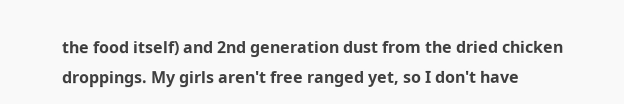the food itself) and 2nd generation dust from the dried chicken droppings. My girls aren't free ranged yet, so I don't have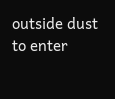outside dust to enter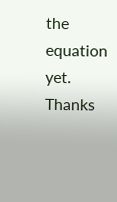the equation yet. Thanks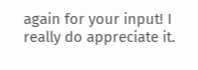again for your input! I really do appreciate it.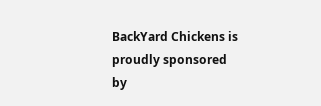BackYard Chickens is proudly sponsored by